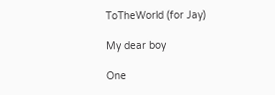ToTheWorld (for Jay)

My dear boy

One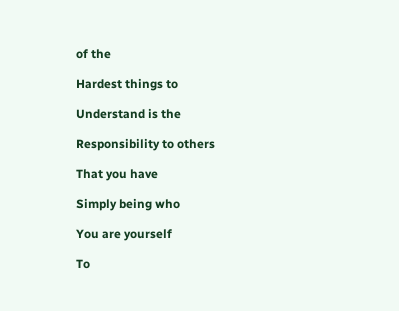of the

Hardest things to

Understand is the

Responsibility to others

That you have

Simply being who

You are yourself

To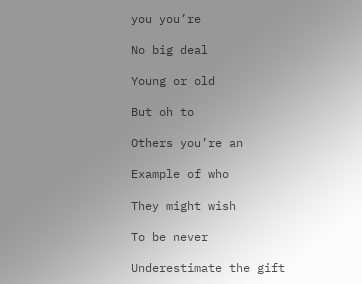you you’re

No big deal

Young or old

But oh to

Others you’re an

Example of who

They might wish

To be never

Underestimate the gift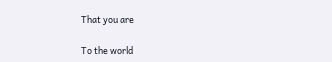That you are

To the world